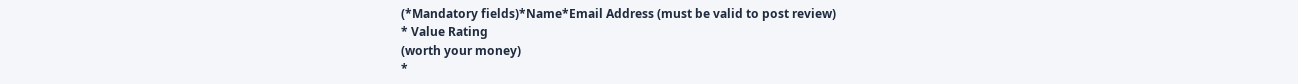(*Mandatory fields)*Name*Email Address (must be valid to post review)
* Value Rating
(worth your money)
*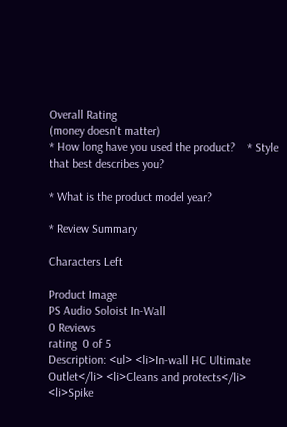Overall Rating
(money doesn't matter)
* How long have you used the product?    * Style that best describes you?

* What is the product model year?

* Review Summary

Characters Left

Product Image
PS Audio Soloist In-Wall
0 Reviews
rating  0 of 5
Description: <ul> <li>In-wall HC Ultimate Outlet</li> <li>Cleans and protects</li> <li>Spike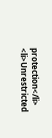protection</li> <li>Unrestricted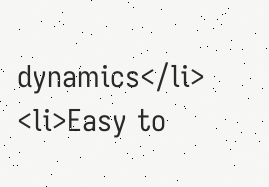dynamics</li> <li>Easy to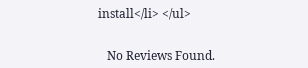install</li> </ul>


   No Reviews Found.